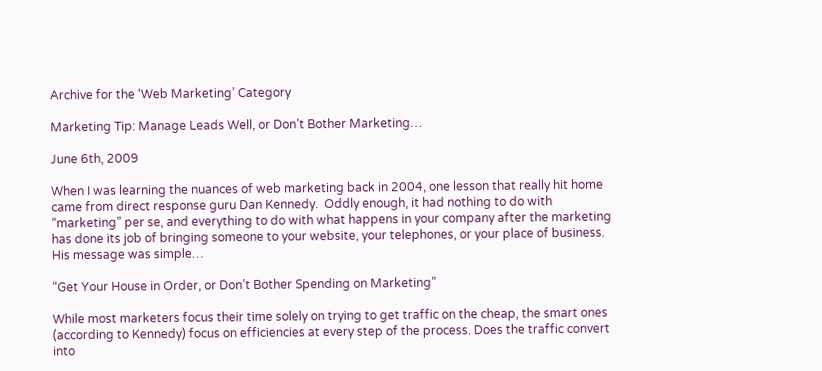Archive for the ‘Web Marketing’ Category

Marketing Tip: Manage Leads Well, or Don’t Bother Marketing…

June 6th, 2009

When I was learning the nuances of web marketing back in 2004, one lesson that really hit home came from direct response guru Dan Kennedy.  Oddly enough, it had nothing to do with “marketing” per se, and everything to do with what happens in your company after the marketing has done its job of bringing someone to your website, your telephones, or your place of business. His message was simple…

“Get Your House in Order, or Don’t Bother Spending on Marketing”

While most marketers focus their time solely on trying to get traffic on the cheap, the smart ones (according to Kennedy) focus on efficiencies at every step of the process. Does the traffic convert into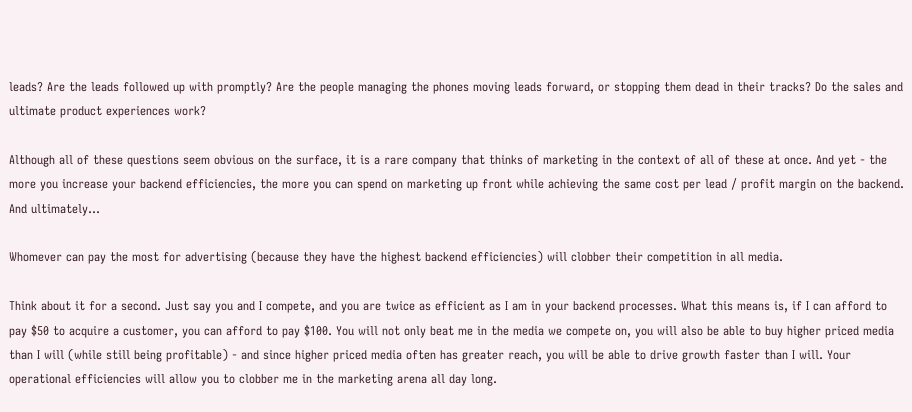leads? Are the leads followed up with promptly? Are the people managing the phones moving leads forward, or stopping them dead in their tracks? Do the sales and ultimate product experiences work?

Although all of these questions seem obvious on the surface, it is a rare company that thinks of marketing in the context of all of these at once. And yet - the more you increase your backend efficiencies, the more you can spend on marketing up front while achieving the same cost per lead / profit margin on the backend. And ultimately…

Whomever can pay the most for advertising (because they have the highest backend efficiencies) will clobber their competition in all media.

Think about it for a second. Just say you and I compete, and you are twice as efficient as I am in your backend processes. What this means is, if I can afford to pay $50 to acquire a customer, you can afford to pay $100. You will not only beat me in the media we compete on, you will also be able to buy higher priced media than I will (while still being profitable) - and since higher priced media often has greater reach, you will be able to drive growth faster than I will. Your operational efficiencies will allow you to clobber me in the marketing arena all day long.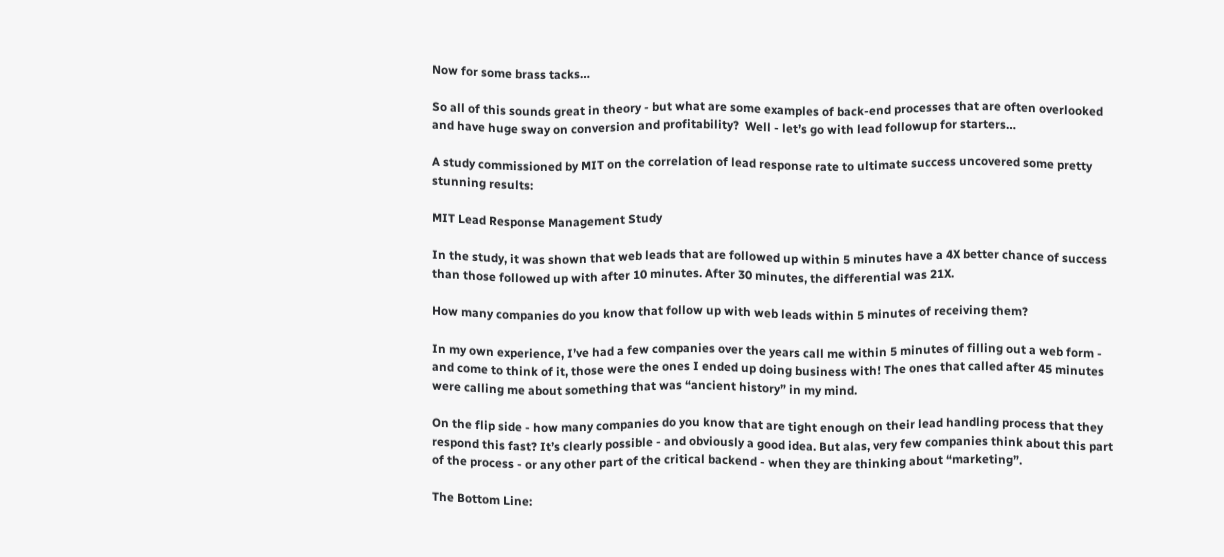Now for some brass tacks…

So all of this sounds great in theory - but what are some examples of back-end processes that are often overlooked and have huge sway on conversion and profitability?  Well - let’s go with lead followup for starters…

A study commissioned by MIT on the correlation of lead response rate to ultimate success uncovered some pretty stunning results:

MIT Lead Response Management Study

In the study, it was shown that web leads that are followed up within 5 minutes have a 4X better chance of success than those followed up with after 10 minutes. After 30 minutes, the differential was 21X.

How many companies do you know that follow up with web leads within 5 minutes of receiving them?

In my own experience, I’ve had a few companies over the years call me within 5 minutes of filling out a web form - and come to think of it, those were the ones I ended up doing business with! The ones that called after 45 minutes were calling me about something that was “ancient history” in my mind.

On the flip side - how many companies do you know that are tight enough on their lead handling process that they respond this fast? It’s clearly possible - and obviously a good idea. But alas, very few companies think about this part of the process - or any other part of the critical backend - when they are thinking about “marketing”.

The Bottom Line: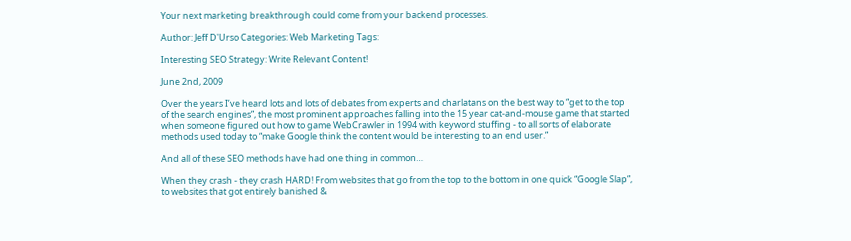Your next marketing breakthrough could come from your backend processes.

Author: Jeff D'Urso Categories: Web Marketing Tags:

Interesting SEO Strategy: Write Relevant Content!

June 2nd, 2009

Over the years I’ve heard lots and lots of debates from experts and charlatans on the best way to “get to the top of the search engines”, the most prominent approaches falling into the 15 year cat-and-mouse game that started when someone figured out how to game WebCrawler in 1994 with keyword stuffing - to all sorts of elaborate methods used today to “make Google think the content would be interesting to an end user.”

And all of these SEO methods have had one thing in common…

When they crash - they crash HARD! From websites that go from the top to the bottom in one quick “Google Slap”, to websites that got entirely banished &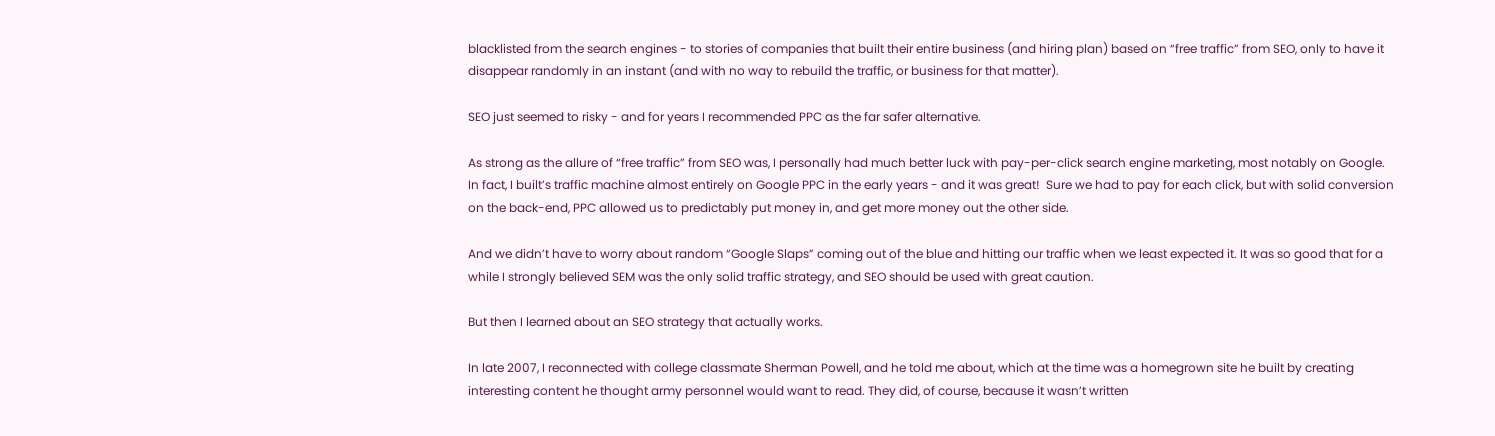blacklisted from the search engines - to stories of companies that built their entire business (and hiring plan) based on “free traffic” from SEO, only to have it disappear randomly in an instant (and with no way to rebuild the traffic, or business for that matter).

SEO just seemed to risky - and for years I recommended PPC as the far safer alternative.

As strong as the allure of “free traffic” from SEO was, I personally had much better luck with pay-per-click search engine marketing, most notably on Google. In fact, I built’s traffic machine almost entirely on Google PPC in the early years - and it was great!  Sure we had to pay for each click, but with solid conversion on the back-end, PPC allowed us to predictably put money in, and get more money out the other side.

And we didn’t have to worry about random “Google Slaps” coming out of the blue and hitting our traffic when we least expected it. It was so good that for a while I strongly believed SEM was the only solid traffic strategy, and SEO should be used with great caution.

But then I learned about an SEO strategy that actually works.

In late 2007, I reconnected with college classmate Sherman Powell, and he told me about, which at the time was a homegrown site he built by creating interesting content he thought army personnel would want to read. They did, of course, because it wasn’t written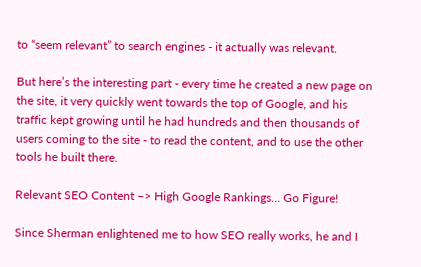to “seem relevant” to search engines - it actually was relevant.

But here’s the interesting part - every time he created a new page on the site, it very quickly went towards the top of Google, and his traffic kept growing until he had hundreds and then thousands of users coming to the site - to read the content, and to use the other tools he built there.

Relevant SEO Content –> High Google Rankings… Go Figure!

Since Sherman enlightened me to how SEO really works, he and I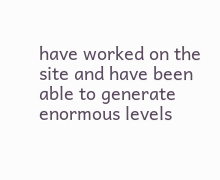have worked on the site and have been able to generate enormous levels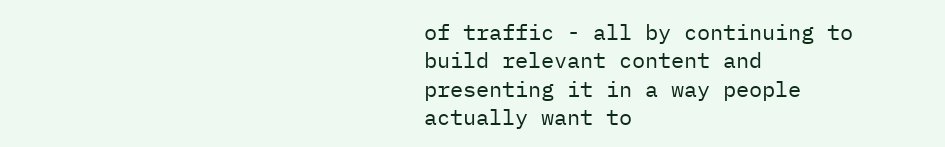of traffic - all by continuing to build relevant content and presenting it in a way people actually want to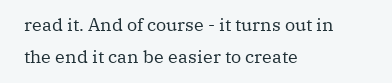read it. And of course - it turns out in the end it can be easier to create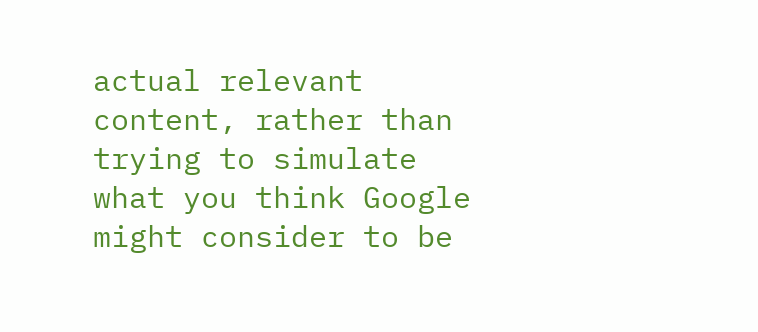actual relevant content, rather than trying to simulate what you think Google might consider to be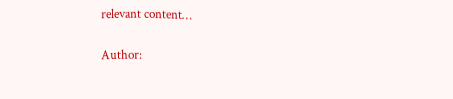relevant content…

Author: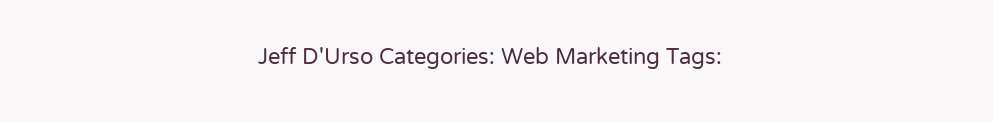Jeff D'Urso Categories: Web Marketing Tags: